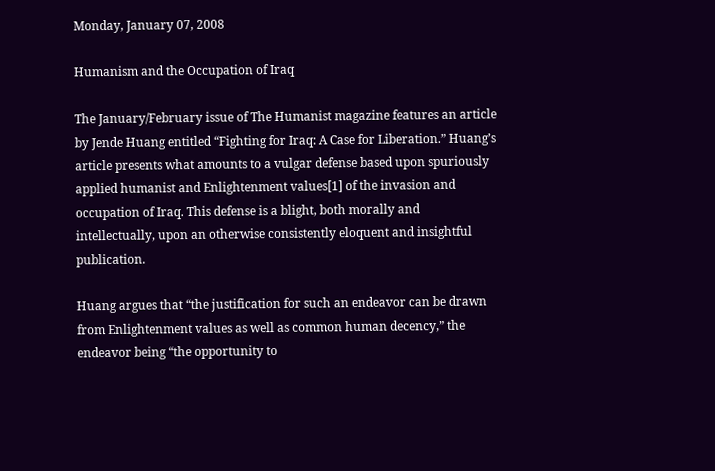Monday, January 07, 2008

Humanism and the Occupation of Iraq

The January/February issue of The Humanist magazine features an article by Jende Huang entitled “Fighting for Iraq: A Case for Liberation.” Huang’s article presents what amounts to a vulgar defense based upon spuriously applied humanist and Enlightenment values[1] of the invasion and occupation of Iraq. This defense is a blight, both morally and intellectually, upon an otherwise consistently eloquent and insightful publication.

Huang argues that “the justification for such an endeavor can be drawn from Enlightenment values as well as common human decency,” the endeavor being “the opportunity to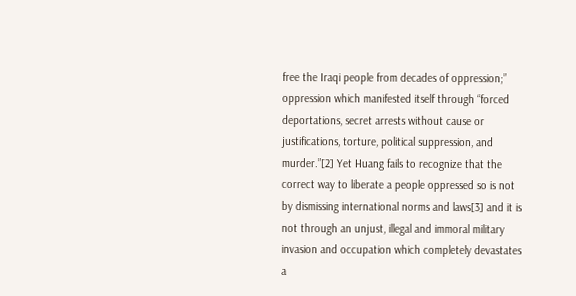free the Iraqi people from decades of oppression;” oppression which manifested itself through “forced deportations, secret arrests without cause or justifications, torture, political suppression, and murder.”[2] Yet Huang fails to recognize that the correct way to liberate a people oppressed so is not by dismissing international norms and laws[3] and it is not through an unjust, illegal and immoral military invasion and occupation which completely devastates a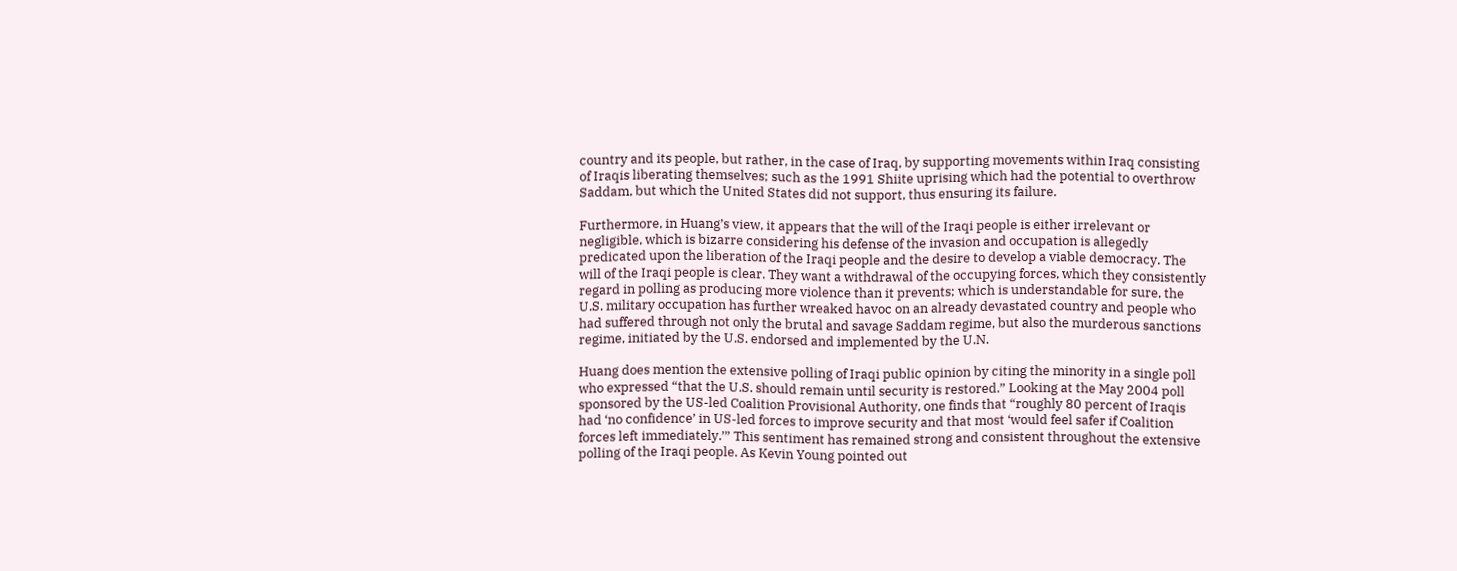country and its people, but rather, in the case of Iraq, by supporting movements within Iraq consisting of Iraqis liberating themselves; such as the 1991 Shiite uprising which had the potential to overthrow Saddam, but which the United States did not support, thus ensuring its failure.

Furthermore, in Huang’s view, it appears that the will of the Iraqi people is either irrelevant or negligible, which is bizarre considering his defense of the invasion and occupation is allegedly predicated upon the liberation of the Iraqi people and the desire to develop a viable democracy. The will of the Iraqi people is clear. They want a withdrawal of the occupying forces, which they consistently regard in polling as producing more violence than it prevents; which is understandable for sure, the U.S. military occupation has further wreaked havoc on an already devastated country and people who had suffered through not only the brutal and savage Saddam regime, but also the murderous sanctions regime, initiated by the U.S. endorsed and implemented by the U.N.

Huang does mention the extensive polling of Iraqi public opinion by citing the minority in a single poll who expressed “that the U.S. should remain until security is restored.” Looking at the May 2004 poll sponsored by the US-led Coalition Provisional Authority, one finds that “roughly 80 percent of Iraqis had ‘no confidence’ in US-led forces to improve security and that most ‘would feel safer if Coalition forces left immediately.’” This sentiment has remained strong and consistent throughout the extensive polling of the Iraqi people. As Kevin Young pointed out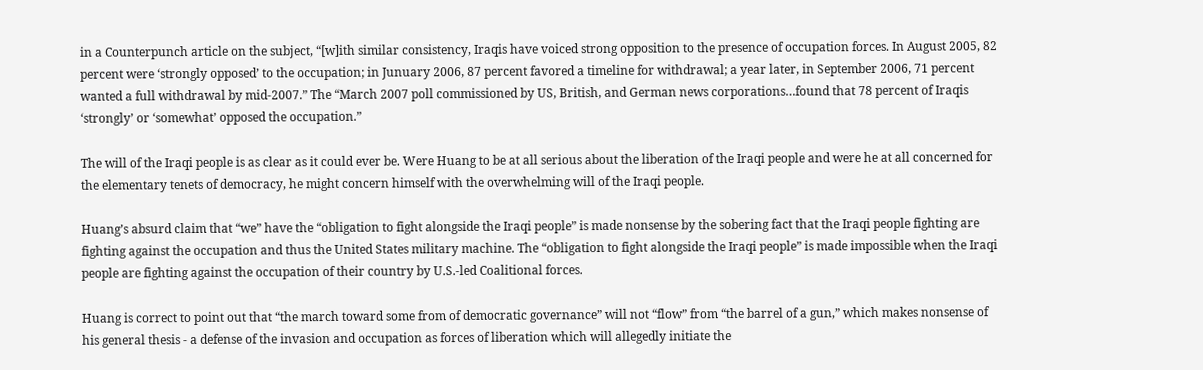in a Counterpunch article on the subject, “[w]ith similar consistency, Iraqis have voiced strong opposition to the presence of occupation forces. In August 2005, 82 percent were ‘strongly opposed’ to the occupation; in Junuary 2006, 87 percent favored a timeline for withdrawal; a year later, in September 2006, 71 percent wanted a full withdrawal by mid-2007.” The “March 2007 poll commissioned by US, British, and German news corporations…found that 78 percent of Iraqis ‘strongly’ or ‘somewhat’ opposed the occupation.”

The will of the Iraqi people is as clear as it could ever be. Were Huang to be at all serious about the liberation of the Iraqi people and were he at all concerned for the elementary tenets of democracy, he might concern himself with the overwhelming will of the Iraqi people.

Huang’s absurd claim that “we” have the “obligation to fight alongside the Iraqi people” is made nonsense by the sobering fact that the Iraqi people fighting are fighting against the occupation and thus the United States military machine. The “obligation to fight alongside the Iraqi people” is made impossible when the Iraqi people are fighting against the occupation of their country by U.S.-led Coalitional forces.

Huang is correct to point out that “the march toward some from of democratic governance” will not “flow” from “the barrel of a gun,” which makes nonsense of his general thesis - a defense of the invasion and occupation as forces of liberation which will allegedly initiate the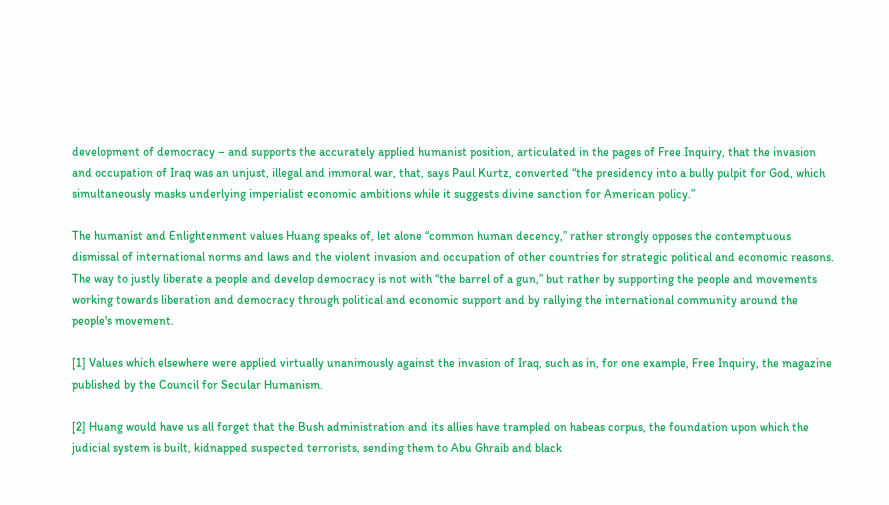development of democracy – and supports the accurately applied humanist position, articulated in the pages of Free Inquiry, that the invasion and occupation of Iraq was an unjust, illegal and immoral war, that, says Paul Kurtz, converted “the presidency into a bully pulpit for God, which simultaneously masks underlying imperialist economic ambitions while it suggests divine sanction for American policy.”

The humanist and Enlightenment values Huang speaks of, let alone “common human decency,” rather strongly opposes the contemptuous dismissal of international norms and laws and the violent invasion and occupation of other countries for strategic political and economic reasons. The way to justly liberate a people and develop democracy is not with “the barrel of a gun,” but rather by supporting the people and movements working towards liberation and democracy through political and economic support and by rallying the international community around the people's movement.

[1] Values which elsewhere were applied virtually unanimously against the invasion of Iraq, such as in, for one example, Free Inquiry, the magazine published by the Council for Secular Humanism.

[2] Huang would have us all forget that the Bush administration and its allies have trampled on habeas corpus, the foundation upon which the judicial system is built, kidnapped suspected terrorists, sending them to Abu Ghraib and black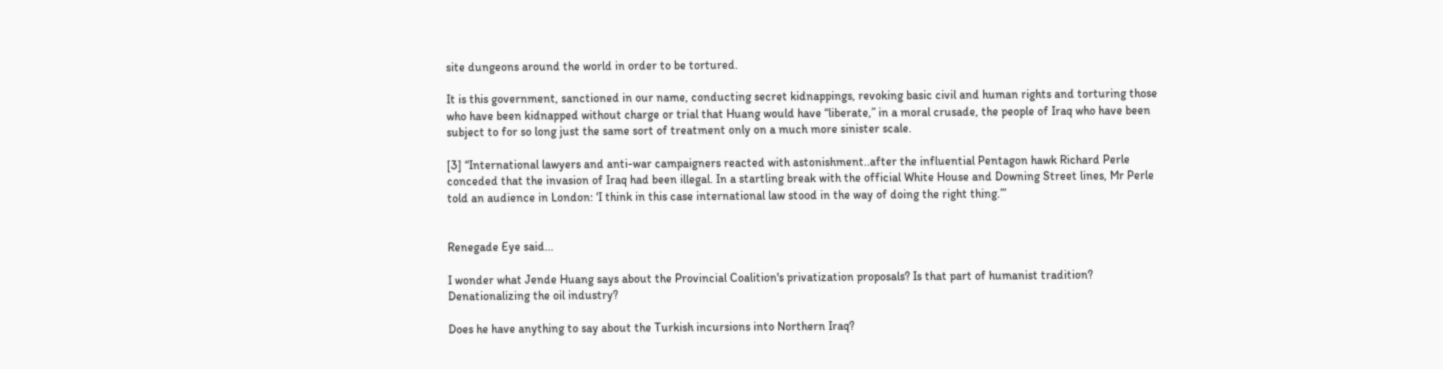site dungeons around the world in order to be tortured.

It is this government, sanctioned in our name, conducting secret kidnappings, revoking basic civil and human rights and torturing those who have been kidnapped without charge or trial that Huang would have “liberate,” in a moral crusade, the people of Iraq who have been subject to for so long just the same sort of treatment only on a much more sinister scale.

[3] “International lawyers and anti-war campaigners reacted with astonishment..after the influential Pentagon hawk Richard Perle conceded that the invasion of Iraq had been illegal. In a startling break with the official White House and Downing Street lines, Mr Perle told an audience in London: ‘I think in this case international law stood in the way of doing the right thing.’”


Renegade Eye said...

I wonder what Jende Huang says about the Provincial Coalition's privatization proposals? Is that part of humanist tradition? Denationalizing the oil industry?

Does he have anything to say about the Turkish incursions into Northern Iraq?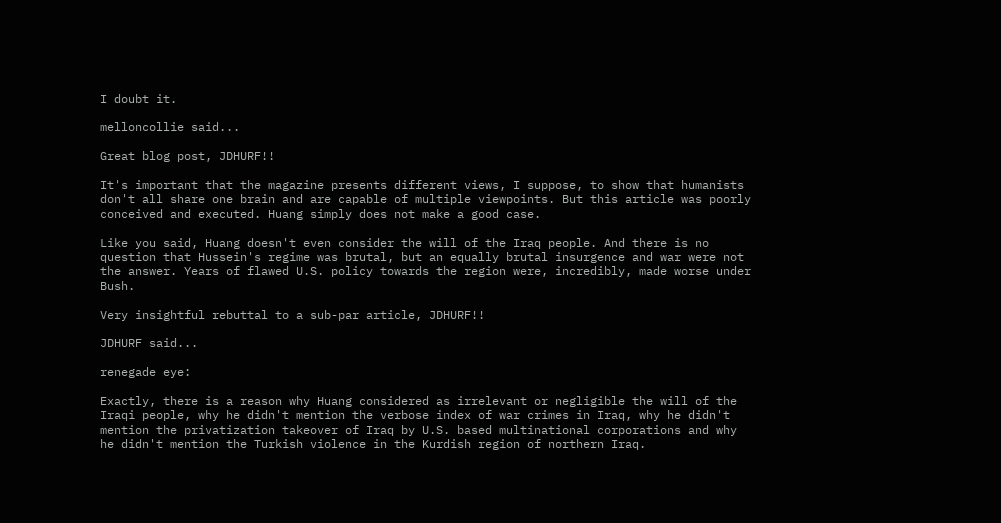I doubt it.

melloncollie said...

Great blog post, JDHURF!!

It's important that the magazine presents different views, I suppose, to show that humanists don't all share one brain and are capable of multiple viewpoints. But this article was poorly conceived and executed. Huang simply does not make a good case.

Like you said, Huang doesn't even consider the will of the Iraq people. And there is no question that Hussein's regime was brutal, but an equally brutal insurgence and war were not the answer. Years of flawed U.S. policy towards the region were, incredibly, made worse under Bush.

Very insightful rebuttal to a sub-par article, JDHURF!!

JDHURF said...

renegade eye:

Exactly, there is a reason why Huang considered as irrelevant or negligible the will of the Iraqi people, why he didn't mention the verbose index of war crimes in Iraq, why he didn't mention the privatization takeover of Iraq by U.S. based multinational corporations and why he didn't mention the Turkish violence in the Kurdish region of northern Iraq.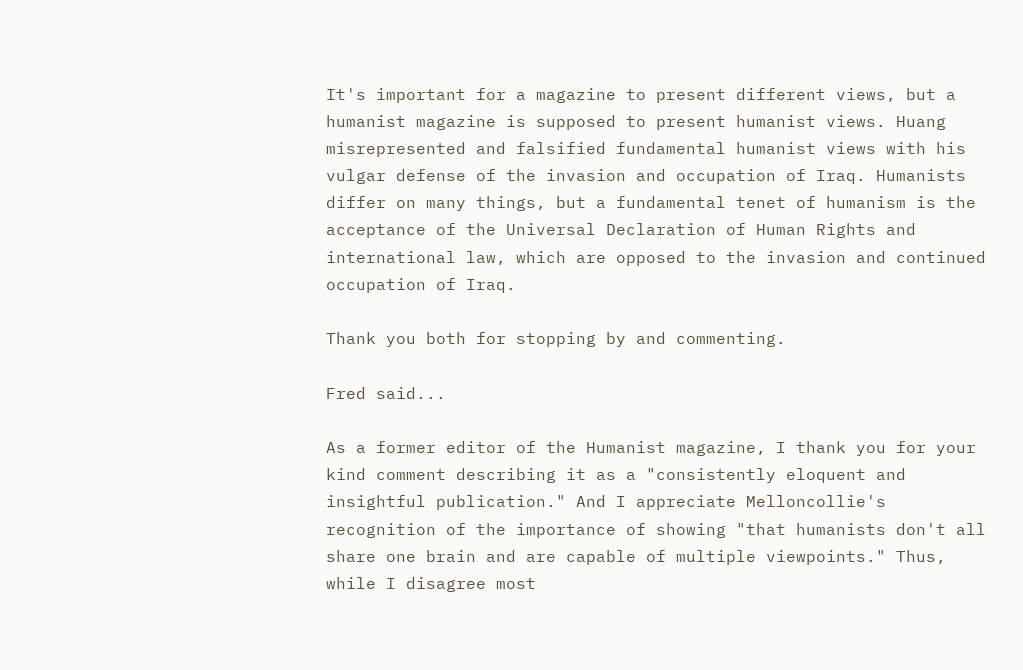It's important for a magazine to present different views, but a humanist magazine is supposed to present humanist views. Huang misrepresented and falsified fundamental humanist views with his vulgar defense of the invasion and occupation of Iraq. Humanists differ on many things, but a fundamental tenet of humanism is the acceptance of the Universal Declaration of Human Rights and international law, which are opposed to the invasion and continued occupation of Iraq.

Thank you both for stopping by and commenting.

Fred said...

As a former editor of the Humanist magazine, I thank you for your kind comment describing it as a "consistently eloquent and insightful publication." And I appreciate Melloncollie's recognition of the importance of showing "that humanists don't all share one brain and are capable of multiple viewpoints." Thus, while I disagree most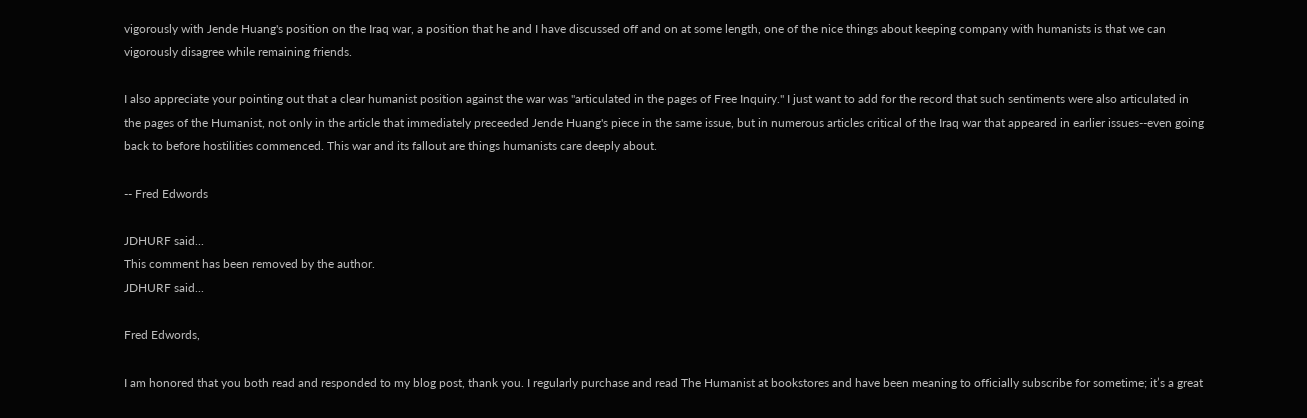vigorously with Jende Huang's position on the Iraq war, a position that he and I have discussed off and on at some length, one of the nice things about keeping company with humanists is that we can vigorously disagree while remaining friends.

I also appreciate your pointing out that a clear humanist position against the war was "articulated in the pages of Free Inquiry." I just want to add for the record that such sentiments were also articulated in the pages of the Humanist, not only in the article that immediately preceeded Jende Huang's piece in the same issue, but in numerous articles critical of the Iraq war that appeared in earlier issues--even going back to before hostilities commenced. This war and its fallout are things humanists care deeply about.

-- Fred Edwords

JDHURF said...
This comment has been removed by the author.
JDHURF said...

Fred Edwords,

I am honored that you both read and responded to my blog post, thank you. I regularly purchase and read The Humanist at bookstores and have been meaning to officially subscribe for sometime; it’s a great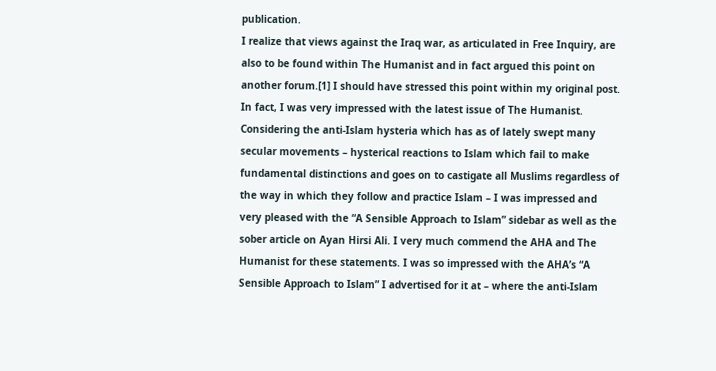publication.
I realize that views against the Iraq war, as articulated in Free Inquiry, are also to be found within The Humanist and in fact argued this point on another forum.[1] I should have stressed this point within my original post.
In fact, I was very impressed with the latest issue of The Humanist. Considering the anti-Islam hysteria which has as of lately swept many secular movements – hysterical reactions to Islam which fail to make fundamental distinctions and goes on to castigate all Muslims regardless of the way in which they follow and practice Islam – I was impressed and very pleased with the “A Sensible Approach to Islam” sidebar as well as the sober article on Ayan Hirsi Ali. I very much commend the AHA and The Humanist for these statements. I was so impressed with the AHA’s “A Sensible Approach to Islam” I advertised for it at – where the anti-Islam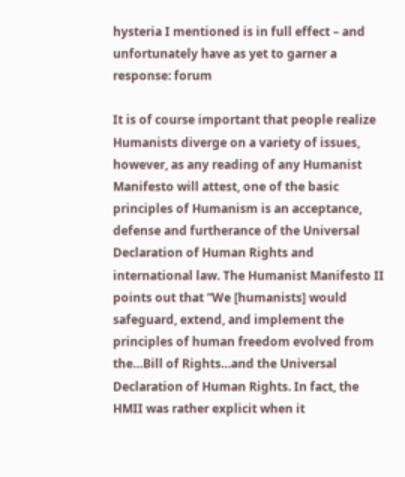hysteria I mentioned is in full effect – and unfortunately have as yet to garner a response: forum

It is of course important that people realize Humanists diverge on a variety of issues, however, as any reading of any Humanist Manifesto will attest, one of the basic principles of Humanism is an acceptance, defense and furtherance of the Universal Declaration of Human Rights and international law. The Humanist Manifesto II points out that “We [humanists] would safeguard, extend, and implement the principles of human freedom evolved from the…Bill of Rights…and the Universal Declaration of Human Rights. In fact, the HMII was rather explicit when it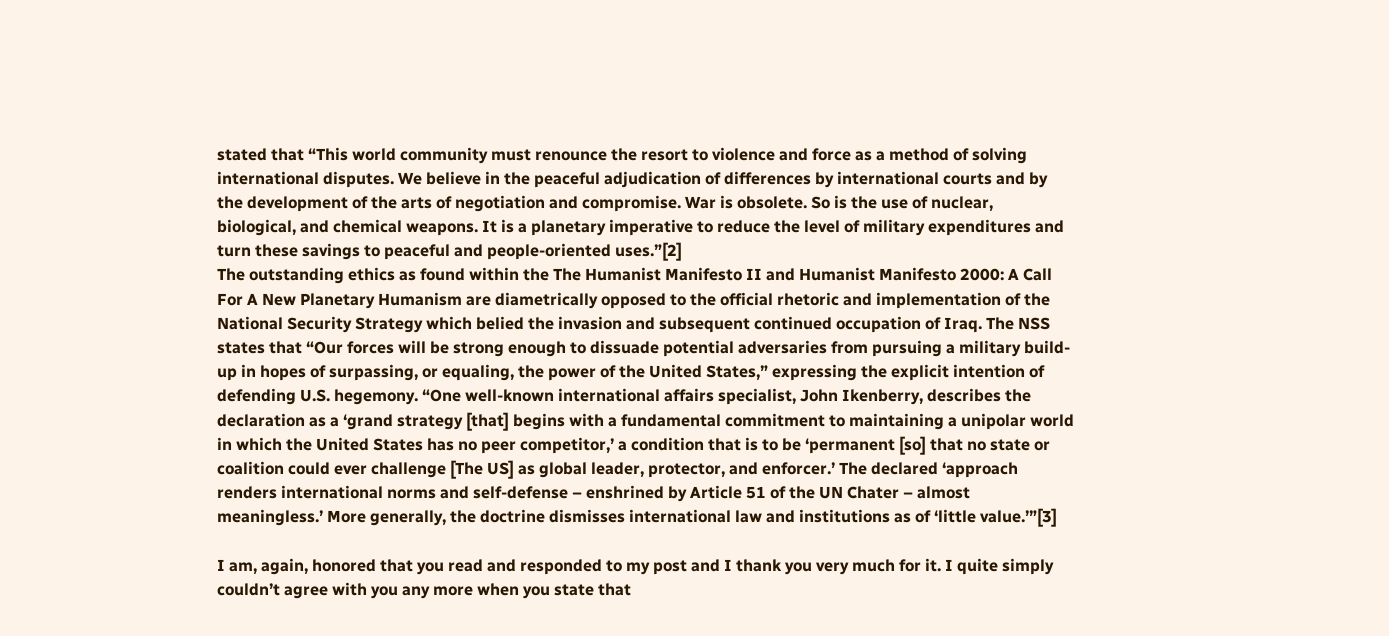stated that “This world community must renounce the resort to violence and force as a method of solving international disputes. We believe in the peaceful adjudication of differences by international courts and by the development of the arts of negotiation and compromise. War is obsolete. So is the use of nuclear, biological, and chemical weapons. It is a planetary imperative to reduce the level of military expenditures and turn these savings to peaceful and people-oriented uses.”[2]
The outstanding ethics as found within the The Humanist Manifesto II and Humanist Manifesto 2000: A Call For A New Planetary Humanism are diametrically opposed to the official rhetoric and implementation of the National Security Strategy which belied the invasion and subsequent continued occupation of Iraq. The NSS states that “Our forces will be strong enough to dissuade potential adversaries from pursuing a military build-up in hopes of surpassing, or equaling, the power of the United States,” expressing the explicit intention of defending U.S. hegemony. “One well-known international affairs specialist, John Ikenberry, describes the declaration as a ‘grand strategy [that] begins with a fundamental commitment to maintaining a unipolar world in which the United States has no peer competitor,’ a condition that is to be ‘permanent [so] that no state or coalition could ever challenge [The US] as global leader, protector, and enforcer.’ The declared ‘approach renders international norms and self-defense – enshrined by Article 51 of the UN Chater – almost meaningless.’ More generally, the doctrine dismisses international law and institutions as of ‘little value.’”[3]

I am, again, honored that you read and responded to my post and I thank you very much for it. I quite simply couldn’t agree with you any more when you state that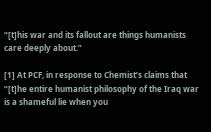“[t]his war and its fallout are things humanists care deeply about.”

[1] At PCF, in response to Chemist’s claims that “[t]he entire humanist philosophy of the Iraq war is a shameful lie when you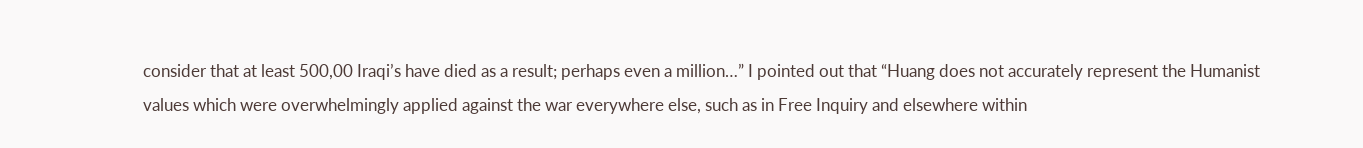consider that at least 500,00 Iraqi’s have died as a result; perhaps even a million…” I pointed out that “Huang does not accurately represent the Humanist values which were overwhelmingly applied against the war everywhere else, such as in Free Inquiry and elsewhere within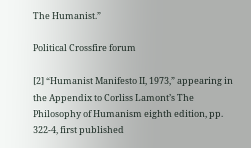The Humanist.”

Political Crossfire forum

[2] “Humanist Manifesto II, 1973,” appearing in the Appendix to Corliss Lamont’s The Philosophy of Humanism eighth edition, pp. 322-4, first published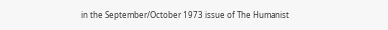in the September/October 1973 issue of The Humanist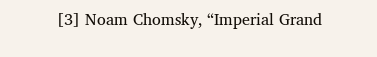[3] Noam Chomsky, “Imperial Grand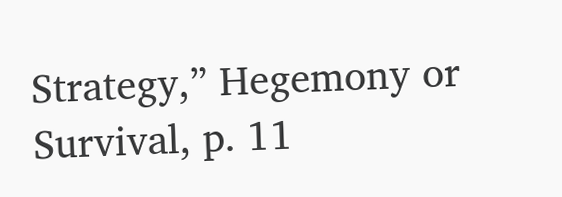Strategy,” Hegemony or Survival, p. 11